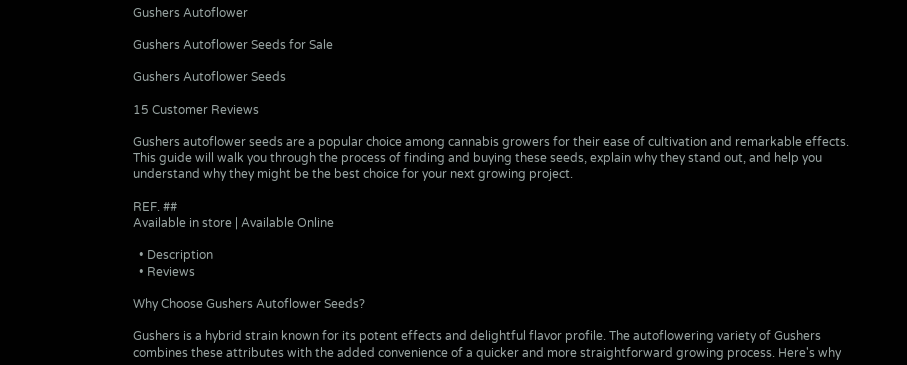Gushers Autoflower

Gushers Autoflower Seeds for Sale

Gushers Autoflower Seeds

15 Customer Reviews

Gushers autoflower seeds are a popular choice among cannabis growers for their ease of cultivation and remarkable effects. This guide will walk you through the process of finding and buying these seeds, explain why they stand out, and help you understand why they might be the best choice for your next growing project.

REF. ##
Available in store | Available Online

  • Description
  • Reviews

Why Choose Gushers Autoflower Seeds?

Gushers is a hybrid strain known for its potent effects and delightful flavor profile. The autoflowering variety of Gushers combines these attributes with the added convenience of a quicker and more straightforward growing process. Here's why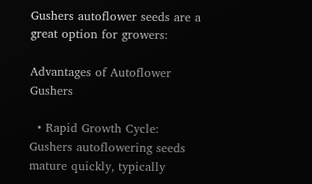Gushers autoflower seeds are a great option for growers:

Advantages of Autoflower Gushers

  • Rapid Growth Cycle: Gushers autoflowering seeds mature quickly, typically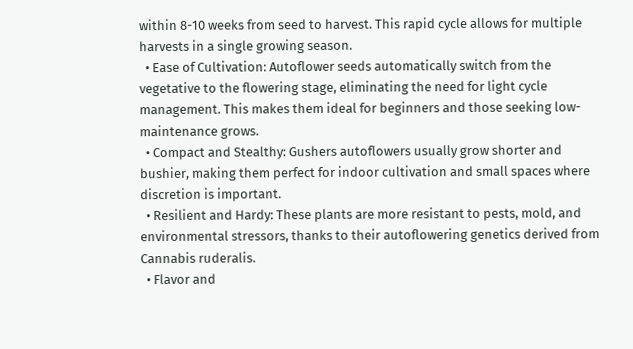within 8-10 weeks from seed to harvest. This rapid cycle allows for multiple harvests in a single growing season.
  • Ease of Cultivation: Autoflower seeds automatically switch from the vegetative to the flowering stage, eliminating the need for light cycle management. This makes them ideal for beginners and those seeking low-maintenance grows.
  • Compact and Stealthy: Gushers autoflowers usually grow shorter and bushier, making them perfect for indoor cultivation and small spaces where discretion is important.
  • Resilient and Hardy: These plants are more resistant to pests, mold, and environmental stressors, thanks to their autoflowering genetics derived from Cannabis ruderalis.
  • Flavor and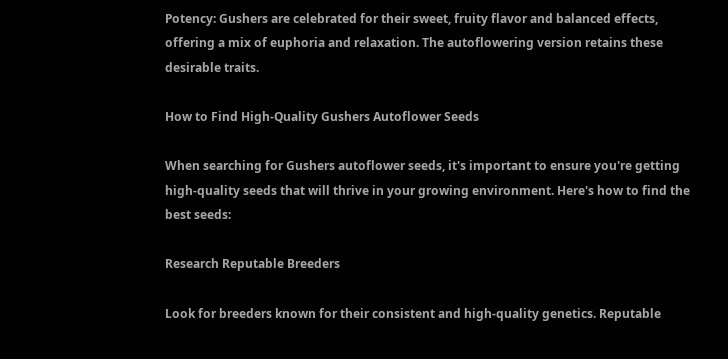Potency: Gushers are celebrated for their sweet, fruity flavor and balanced effects, offering a mix of euphoria and relaxation. The autoflowering version retains these desirable traits.

How to Find High-Quality Gushers Autoflower Seeds

When searching for Gushers autoflower seeds, it's important to ensure you're getting high-quality seeds that will thrive in your growing environment. Here's how to find the best seeds:

Research Reputable Breeders

Look for breeders known for their consistent and high-quality genetics. Reputable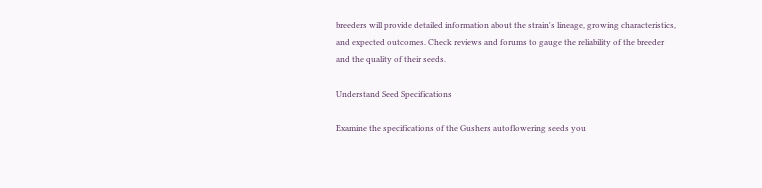breeders will provide detailed information about the strain's lineage, growing characteristics, and expected outcomes. Check reviews and forums to gauge the reliability of the breeder and the quality of their seeds.

Understand Seed Specifications

Examine the specifications of the Gushers autoflowering seeds you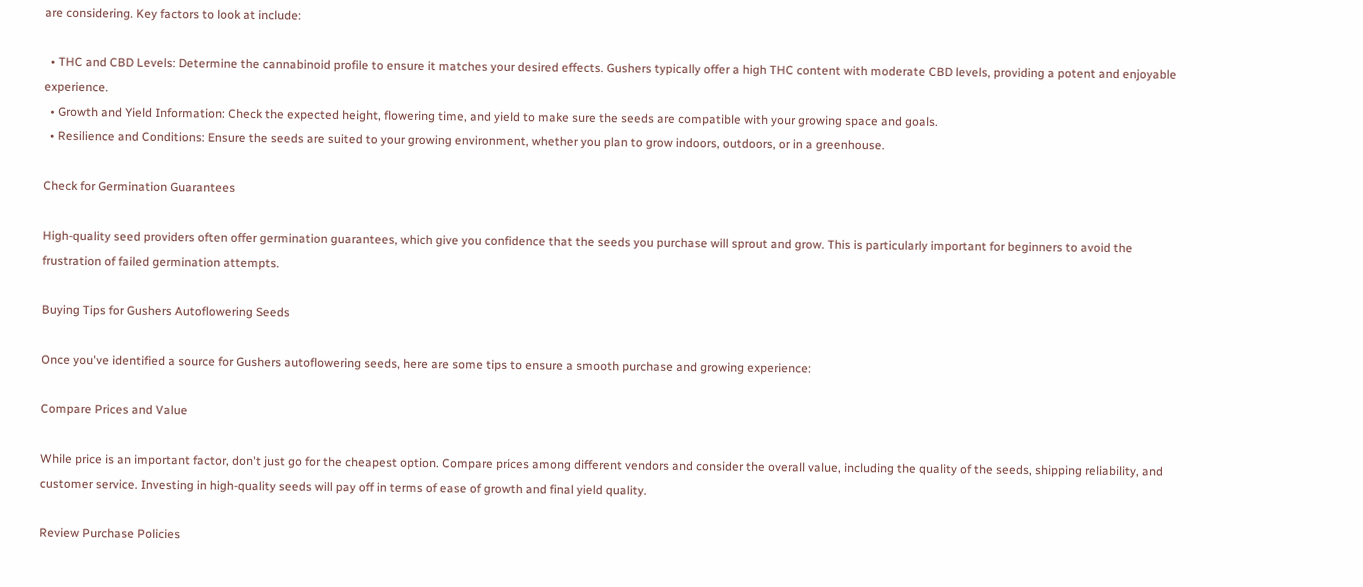are considering. Key factors to look at include:

  • THC and CBD Levels: Determine the cannabinoid profile to ensure it matches your desired effects. Gushers typically offer a high THC content with moderate CBD levels, providing a potent and enjoyable experience.
  • Growth and Yield Information: Check the expected height, flowering time, and yield to make sure the seeds are compatible with your growing space and goals.
  • Resilience and Conditions: Ensure the seeds are suited to your growing environment, whether you plan to grow indoors, outdoors, or in a greenhouse.

Check for Germination Guarantees

High-quality seed providers often offer germination guarantees, which give you confidence that the seeds you purchase will sprout and grow. This is particularly important for beginners to avoid the frustration of failed germination attempts.

Buying Tips for Gushers Autoflowering Seeds

Once you've identified a source for Gushers autoflowering seeds, here are some tips to ensure a smooth purchase and growing experience:

Compare Prices and Value

While price is an important factor, don't just go for the cheapest option. Compare prices among different vendors and consider the overall value, including the quality of the seeds, shipping reliability, and customer service. Investing in high-quality seeds will pay off in terms of ease of growth and final yield quality.

Review Purchase Policies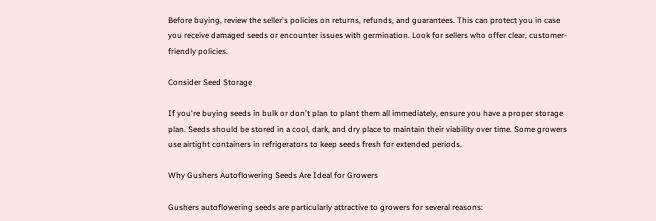Before buying, review the seller's policies on returns, refunds, and guarantees. This can protect you in case you receive damaged seeds or encounter issues with germination. Look for sellers who offer clear, customer-friendly policies.

Consider Seed Storage

If you're buying seeds in bulk or don't plan to plant them all immediately, ensure you have a proper storage plan. Seeds should be stored in a cool, dark, and dry place to maintain their viability over time. Some growers use airtight containers in refrigerators to keep seeds fresh for extended periods.

Why Gushers Autoflowering Seeds Are Ideal for Growers

Gushers autoflowering seeds are particularly attractive to growers for several reasons: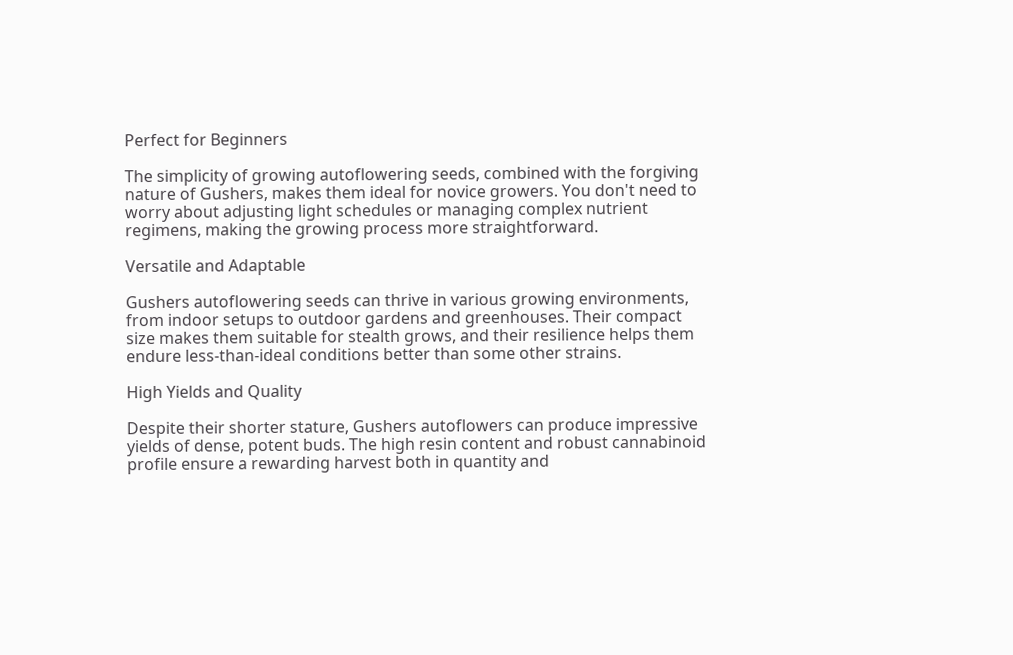Perfect for Beginners

The simplicity of growing autoflowering seeds, combined with the forgiving nature of Gushers, makes them ideal for novice growers. You don't need to worry about adjusting light schedules or managing complex nutrient regimens, making the growing process more straightforward.

Versatile and Adaptable

Gushers autoflowering seeds can thrive in various growing environments, from indoor setups to outdoor gardens and greenhouses. Their compact size makes them suitable for stealth grows, and their resilience helps them endure less-than-ideal conditions better than some other strains.

High Yields and Quality

Despite their shorter stature, Gushers autoflowers can produce impressive yields of dense, potent buds. The high resin content and robust cannabinoid profile ensure a rewarding harvest both in quantity and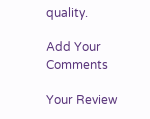quality.

Add Your Comments

Your Review